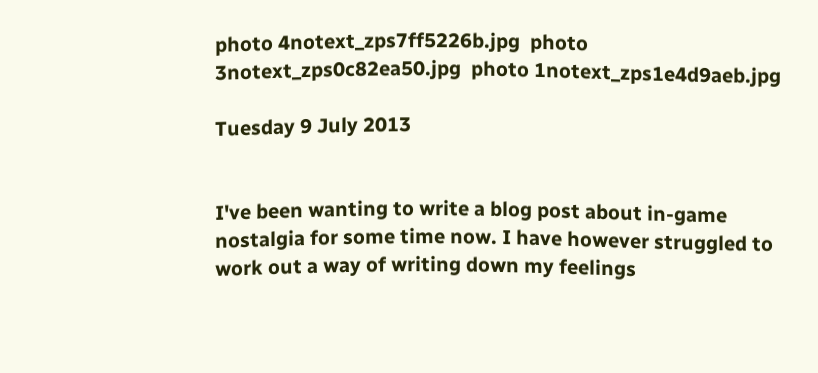photo 4notext_zps7ff5226b.jpg  photo 3notext_zps0c82ea50.jpg  photo 1notext_zps1e4d9aeb.jpg

Tuesday 9 July 2013


I've been wanting to write a blog post about in-game nostalgia for some time now. I have however struggled to work out a way of writing down my feelings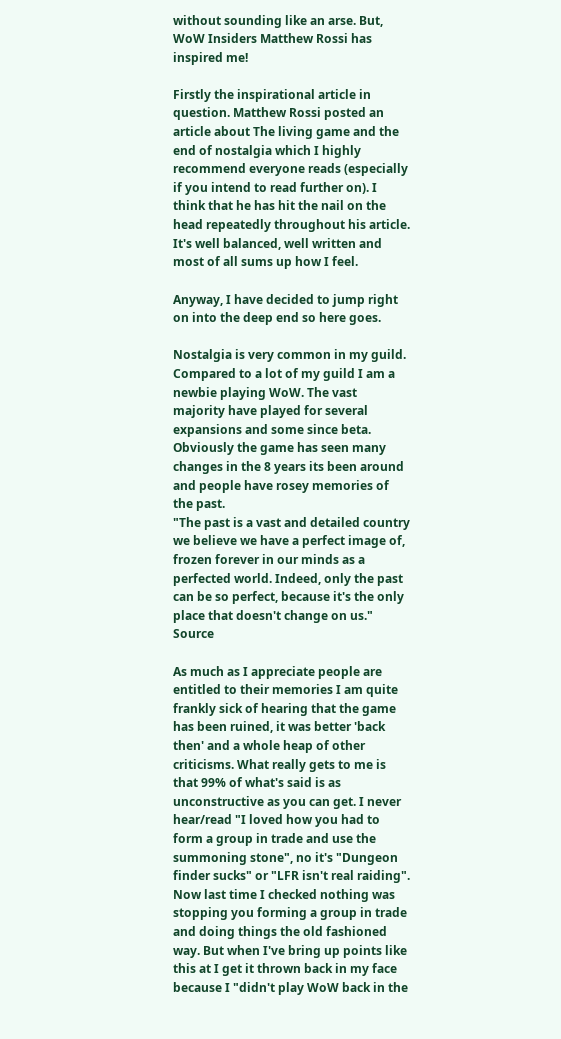without sounding like an arse. But, WoW Insiders Matthew Rossi has inspired me!

Firstly the inspirational article in question. Matthew Rossi posted an article about The living game and the end of nostalgia which I highly recommend everyone reads (especially if you intend to read further on). I think that he has hit the nail on the head repeatedly throughout his article. It's well balanced, well written and most of all sums up how I feel.

Anyway, I have decided to jump right on into the deep end so here goes.

Nostalgia is very common in my guild. Compared to a lot of my guild I am a newbie playing WoW. The vast majority have played for several expansions and some since beta. Obviously the game has seen many changes in the 8 years its been around and people have rosey memories of the past.
"The past is a vast and detailed country we believe we have a perfect image of, frozen forever in our minds as a perfected world. Indeed, only the past can be so perfect, because it's the only place that doesn't change on us." Source

As much as I appreciate people are entitled to their memories I am quite frankly sick of hearing that the game has been ruined, it was better 'back then' and a whole heap of other criticisms. What really gets to me is that 99% of what's said is as unconstructive as you can get. I never hear/read "I loved how you had to form a group in trade and use the summoning stone", no it's "Dungeon finder sucks" or "LFR isn't real raiding". Now last time I checked nothing was stopping you forming a group in trade and doing things the old fashioned way. But when I've bring up points like this at I get it thrown back in my face because I "didn't play WoW back in the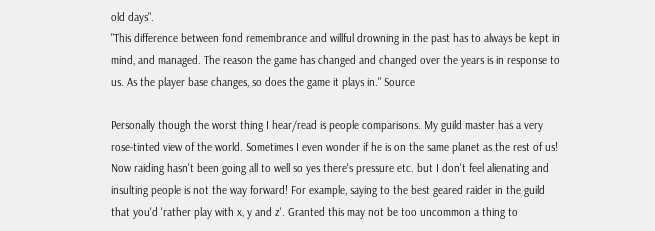old days".
"This difference between fond remembrance and willful drowning in the past has to always be kept in mind, and managed. The reason the game has changed and changed over the years is in response to us. As the player base changes, so does the game it plays in." Source

Personally though the worst thing I hear/read is people comparisons. My guild master has a very rose-tinted view of the world. Sometimes I even wonder if he is on the same planet as the rest of us! Now raiding hasn't been going all to well so yes there's pressure etc. but I don't feel alienating and insulting people is not the way forward! For example, saying to the best geared raider in the guild that you'd 'rather play with x, y and z'. Granted this may not be too uncommon a thing to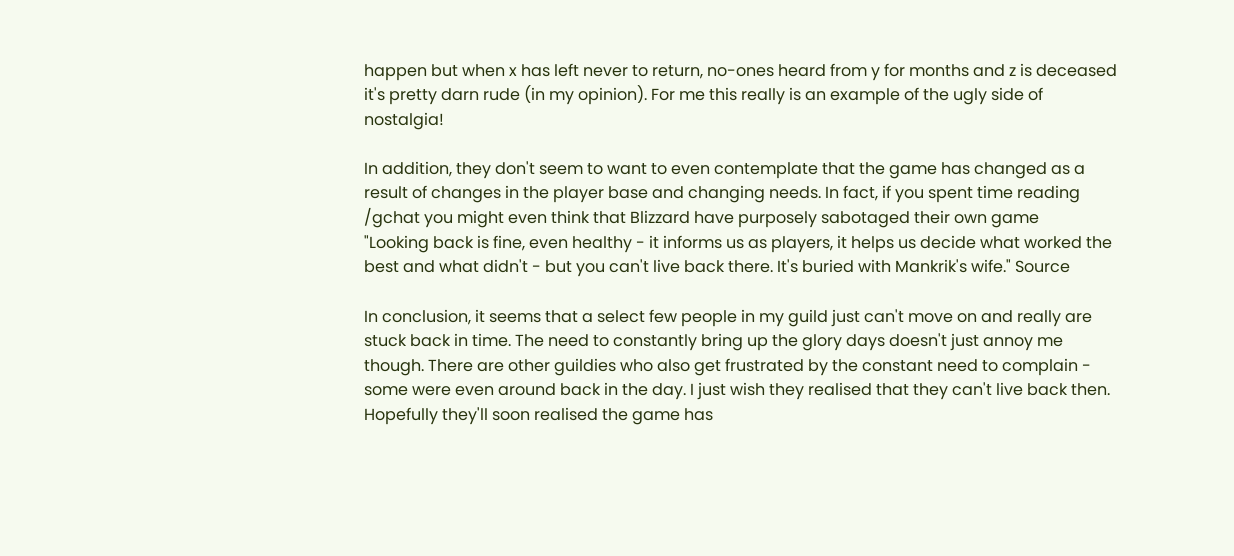happen but when x has left never to return, no-ones heard from y for months and z is deceased it's pretty darn rude (in my opinion). For me this really is an example of the ugly side of nostalgia!

In addition, they don't seem to want to even contemplate that the game has changed as a result of changes in the player base and changing needs. In fact, if you spent time reading /gchat you might even think that Blizzard have purposely sabotaged their own game
"Looking back is fine, even healthy - it informs us as players, it helps us decide what worked the best and what didn't - but you can't live back there. It's buried with Mankrik's wife." Source

In conclusion, it seems that a select few people in my guild just can't move on and really are stuck back in time. The need to constantly bring up the glory days doesn't just annoy me though. There are other guildies who also get frustrated by the constant need to complain - some were even around back in the day. I just wish they realised that they can't live back then. Hopefully they'll soon realised the game has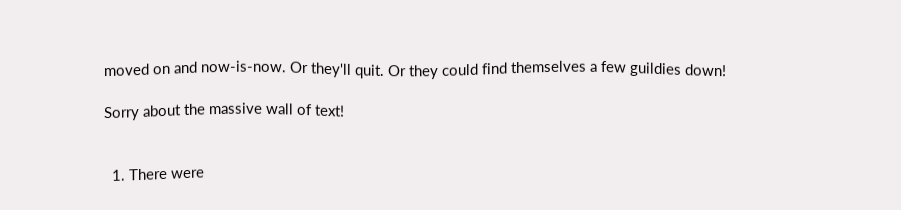moved on and now-is-now. Or they'll quit. Or they could find themselves a few guildies down!

Sorry about the massive wall of text!


  1. There were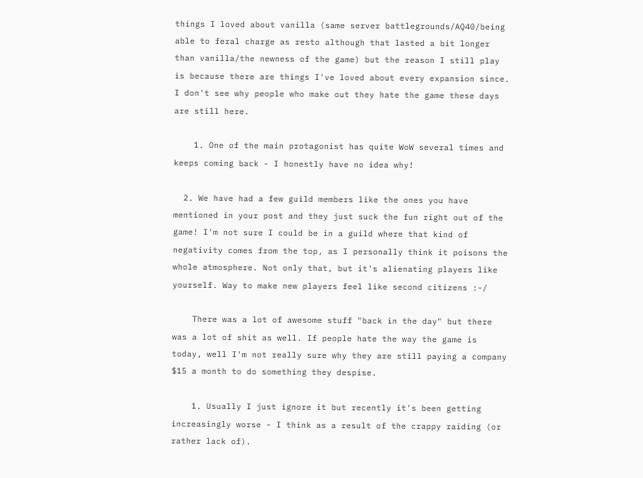things I loved about vanilla (same server battlegrounds/AQ40/being able to feral charge as resto although that lasted a bit longer than vanilla/the newness of the game) but the reason I still play is because there are things I've loved about every expansion since. I don't see why people who make out they hate the game these days are still here.

    1. One of the main protagonist has quite WoW several times and keeps coming back - I honestly have no idea why!

  2. We have had a few guild members like the ones you have mentioned in your post and they just suck the fun right out of the game! I'm not sure I could be in a guild where that kind of negativity comes from the top, as I personally think it poisons the whole atmosphere. Not only that, but it's alienating players like yourself. Way to make new players feel like second citizens :-/

    There was a lot of awesome stuff "back in the day" but there was a lot of shit as well. If people hate the way the game is today, well I'm not really sure why they are still paying a company $15 a month to do something they despise.

    1. Usually I just ignore it but recently it's been getting increasingly worse - I think as a result of the crappy raiding (or rather lack of).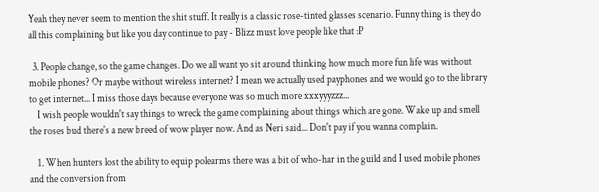Yeah they never seem to mention the shit stuff. It really is a classic rose-tinted glasses scenario. Funny thing is they do all this complaining but like you day continue to pay - Blizz must love people like that :P

  3. People change, so the game changes. Do we all want yo sit around thinking how much more fun life was without mobile phones? Or maybe without wireless internet? I mean we actually used payphones and we would go to the library to get internet... I miss those days because everyone was so much more xxxyyyzzz...
    I wish people wouldn't say things to wreck the game complaining about things which are gone. Wake up and smell the roses bud there's a new breed of wow player now. And as Neri said... Don't pay if you wanna complain.

    1. When hunters lost the ability to equip polearms there was a bit of who-har in the guild and I used mobile phones and the conversion from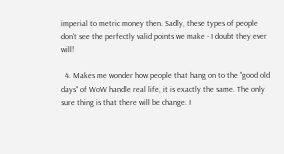imperial to metric money then. Sadly, these types of people don't see the perfectly valid points we make - I doubt they ever will!

  4. Makes me wonder how people that hang on to the "good old days" of WoW handle real life, it is exactly the same. The only sure thing is that there will be change. I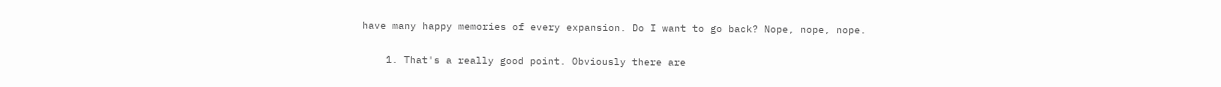have many happy memories of every expansion. Do I want to go back? Nope, nope, nope.

    1. That's a really good point. Obviously there are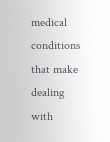medical conditions that make dealing with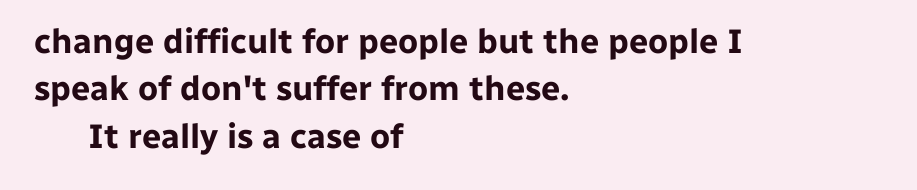change difficult for people but the people I speak of don't suffer from these.
      It really is a case of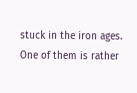stuck in the iron ages. One of them is rather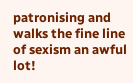patronising and walks the fine line of sexism an awful lot!